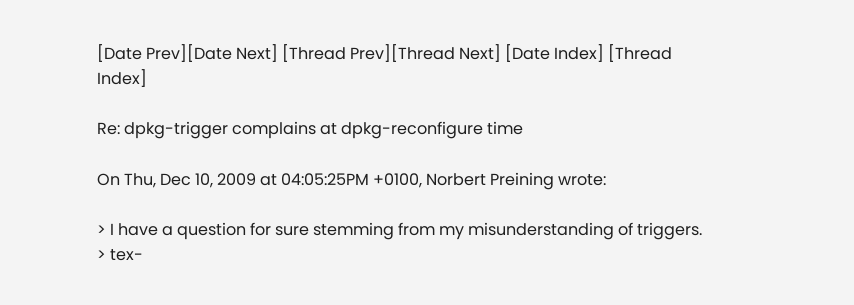[Date Prev][Date Next] [Thread Prev][Thread Next] [Date Index] [Thread Index]

Re: dpkg-trigger complains at dpkg-reconfigure time

On Thu, Dec 10, 2009 at 04:05:25PM +0100, Norbert Preining wrote:

> I have a question for sure stemming from my misunderstanding of triggers.
> tex-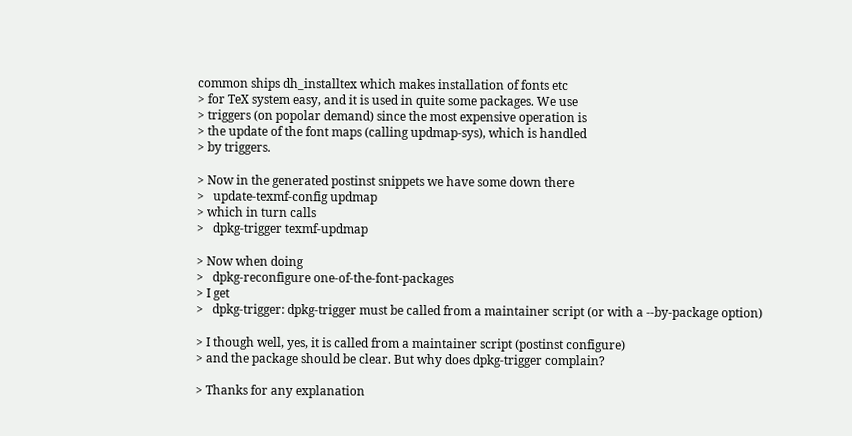common ships dh_installtex which makes installation of fonts etc
> for TeX system easy, and it is used in quite some packages. We use
> triggers (on popolar demand) since the most expensive operation is
> the update of the font maps (calling updmap-sys), which is handled
> by triggers.

> Now in the generated postinst snippets we have some down there
>   update-texmf-config updmap
> which in turn calls
>   dpkg-trigger texmf-updmap

> Now when doing
>   dpkg-reconfigure one-of-the-font-packages
> I get
>   dpkg-trigger: dpkg-trigger must be called from a maintainer script (or with a --by-package option)

> I though well, yes, it is called from a maintainer script (postinst configure)
> and the package should be clear. But why does dpkg-trigger complain?

> Thanks for any explanation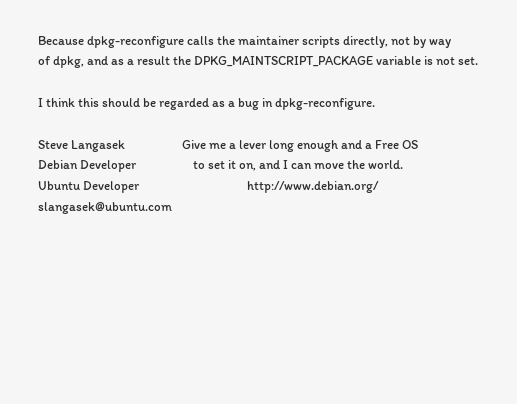Because dpkg-reconfigure calls the maintainer scripts directly, not by way
of dpkg, and as a result the DPKG_MAINTSCRIPT_PACKAGE variable is not set.

I think this should be regarded as a bug in dpkg-reconfigure.

Steve Langasek                   Give me a lever long enough and a Free OS
Debian Developer                   to set it on, and I can move the world.
Ubuntu Developer                                    http://www.debian.org/
slangasek@ubuntu.com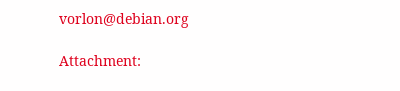vorlon@debian.org

Attachment: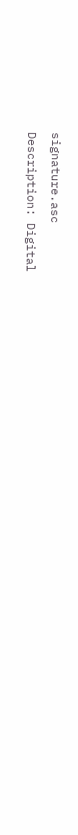signature.asc
Description: Digital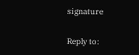signature

Reply to: